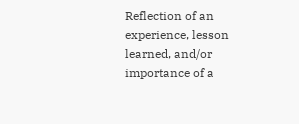Reflection of an experience, lesson learned, and/or importance of a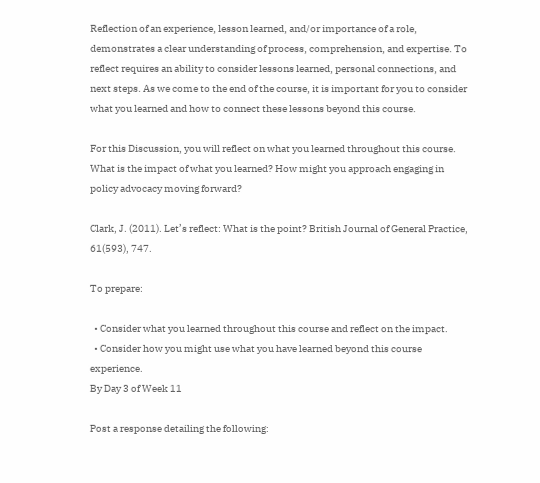Reflection of an experience, lesson learned, and/or importance of a role, demonstrates a clear understanding of process, comprehension, and expertise. To reflect requires an ability to consider lessons learned, personal connections, and next steps. As we come to the end of the course, it is important for you to consider what you learned and how to connect these lessons beyond this course.

For this Discussion, you will reflect on what you learned throughout this course. What is the impact of what you learned? How might you approach engaging in policy advocacy moving forward?

Clark, J. (2011). Let’s reflect: What is the point? British Journal of General Practice, 61(593), 747.

To prepare:

  • Consider what you learned throughout this course and reflect on the impact.
  • Consider how you might use what you have learned beyond this course experience.
By Day 3 of Week 11

Post a response detailing the following: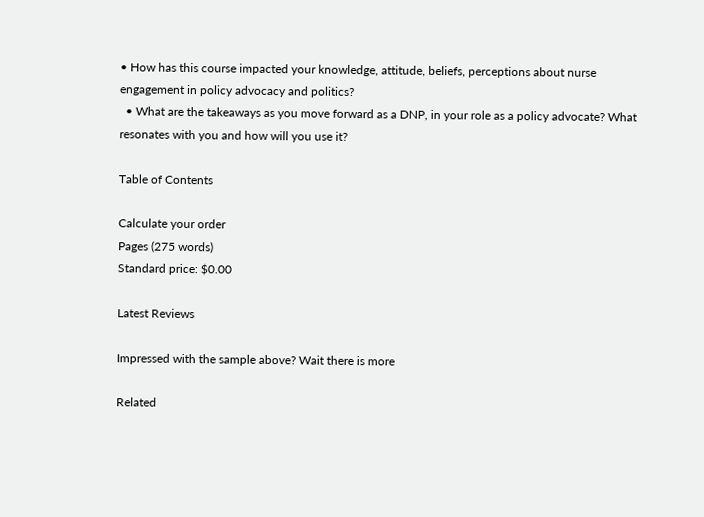• How has this course impacted your knowledge, attitude, beliefs, perceptions about nurse engagement in policy advocacy and politics?
  • What are the takeaways as you move forward as a DNP, in your role as a policy advocate? What resonates with you and how will you use it?

Table of Contents

Calculate your order
Pages (275 words)
Standard price: $0.00

Latest Reviews

Impressed with the sample above? Wait there is more

Related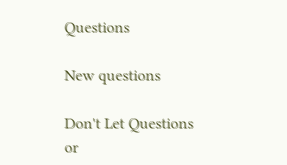Questions

New questions

Don't Let Questions or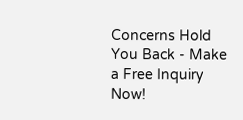Concerns Hold You Back - Make a Free Inquiry Now!